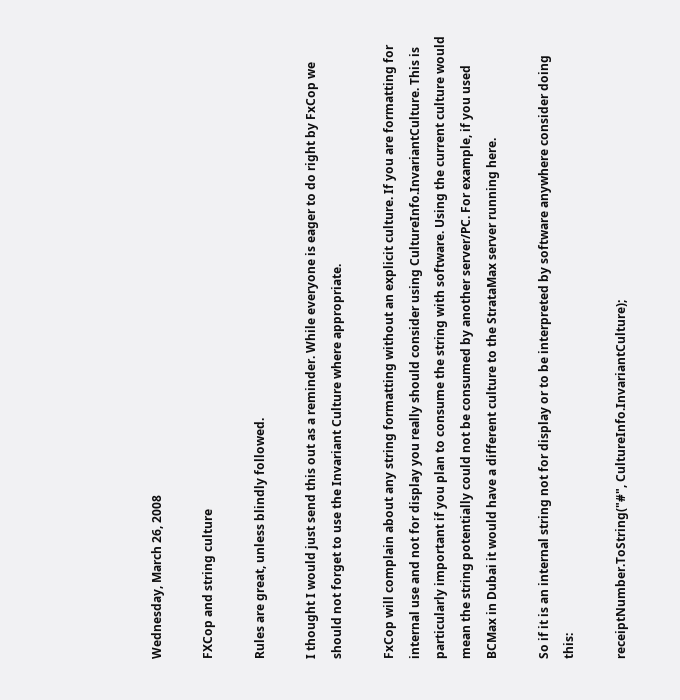Wednesday, March 26, 2008

FXCop and string culture

Rules are great, unless blindly followed.

I thought I would just send this out as a reminder. While everyone is eager to do right by FxCop we should not forget to use the Invariant Culture where appropriate.

FxCop will complain about any string formatting without an explicit culture. If you are formatting for internal use and not for display you really should consider using CultureInfo.InvariantCulture. This is particularly important if you plan to consume the string with software. Using the current culture would mean the string potentially could not be consumed by another server/PC. For example, if you used BCMax in Dubai it would have a different culture to the StrataMax server running here.

So if it is an internal string not for display or to be interpreted by software anywhere consider doing this:

receiptNumber.ToString("#", CultureInfo.InvariantCulture);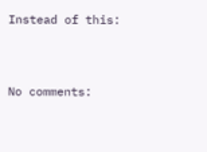Instead of this:


No comments: